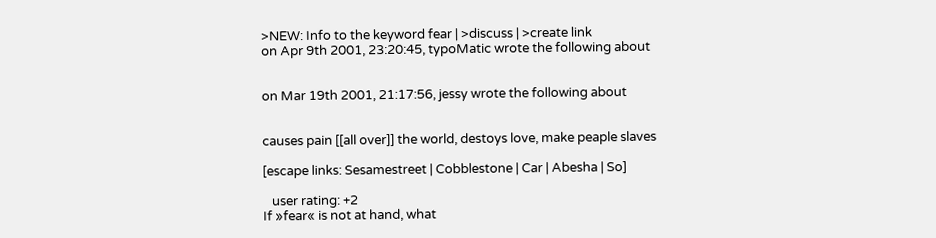>NEW: Info to the keyword fear | >discuss | >create link
on Apr 9th 2001, 23:20:45, typoMatic wrote the following about


on Mar 19th 2001, 21:17:56, jessy wrote the following about


causes pain [[all over]] the world, destoys love, make peaple slaves

[escape links: Sesamestreet | Cobblestone | Car | Abesha | So]

   user rating: +2
If »fear« is not at hand, what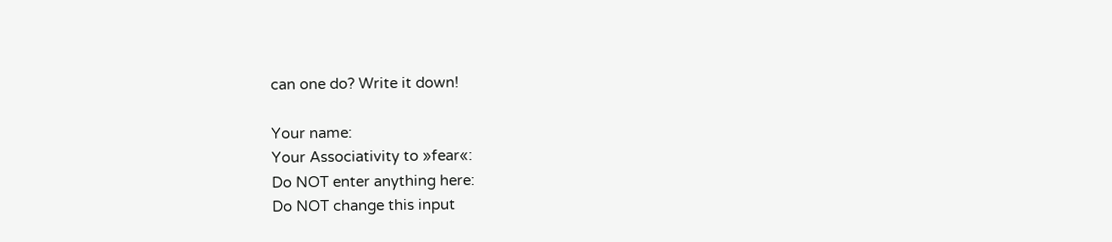can one do? Write it down!

Your name:
Your Associativity to »fear«:
Do NOT enter anything here:
Do NOT change this input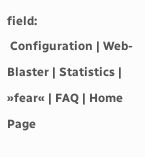field:
 Configuration | Web-Blaster | Statistics | »fear« | FAQ | Home Page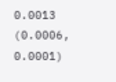0.0013 (0.0006, 0.0001)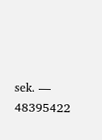sek. –– 48395422